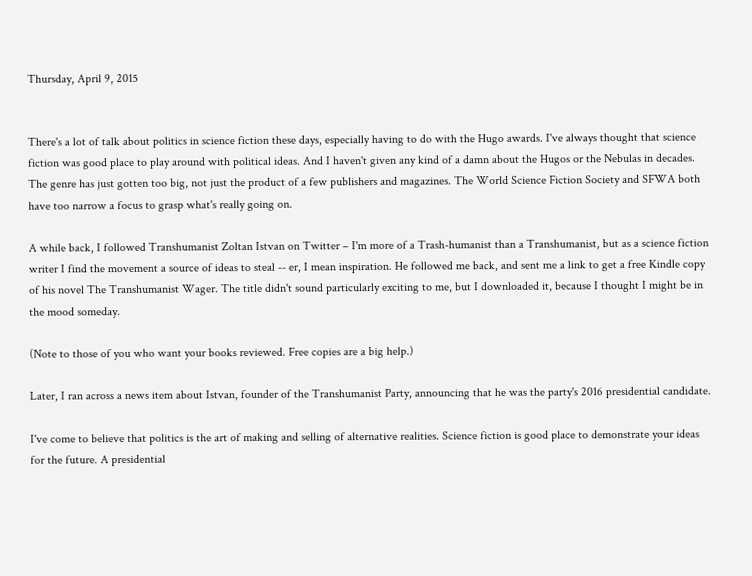Thursday, April 9, 2015


There's a lot of talk about politics in science fiction these days, especially having to do with the Hugo awards. I've always thought that science fiction was good place to play around with political ideas. And I haven't given any kind of a damn about the Hugos or the Nebulas in decades. The genre has just gotten too big, not just the product of a few publishers and magazines. The World Science Fiction Society and SFWA both have too narrow a focus to grasp what's really going on.

A while back, I followed Transhumanist Zoltan Istvan on Twitter – I'm more of a Trash-humanist than a Transhumanist, but as a science fiction writer I find the movement a source of ideas to steal -- er, I mean inspiration. He followed me back, and sent me a link to get a free Kindle copy of his novel The Transhumanist Wager. The title didn't sound particularly exciting to me, but I downloaded it, because I thought I might be in the mood someday.

(Note to those of you who want your books reviewed. Free copies are a big help.)

Later, I ran across a news item about Istvan, founder of the Transhumanist Party, announcing that he was the party's 2016 presidential candidate.

I've come to believe that politics is the art of making and selling of alternative realities. Science fiction is good place to demonstrate your ideas for the future. A presidential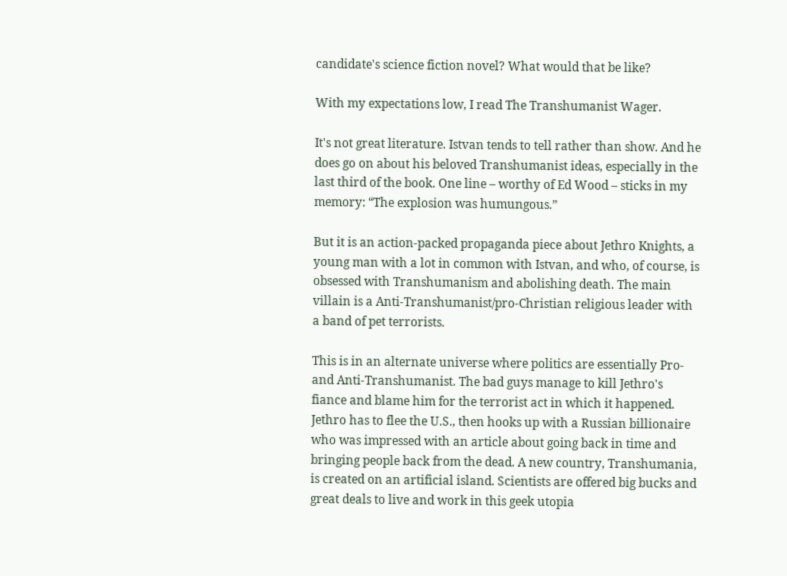candidate's science fiction novel? What would that be like?

With my expectations low, I read The Transhumanist Wager.

It's not great literature. Istvan tends to tell rather than show. And he does go on about his beloved Transhumanist ideas, especially in the last third of the book. One line – worthy of Ed Wood – sticks in my memory: “The explosion was humungous.”

But it is an action-packed propaganda piece about Jethro Knights, a young man with a lot in common with Istvan, and who, of course, is obsessed with Transhumanism and abolishing death. The main villain is a Anti-Transhumanist/pro-Christian religious leader with a band of pet terrorists.

This is in an alternate universe where politics are essentially Pro- and Anti-Transhumanist. The bad guys manage to kill Jethro's fiance and blame him for the terrorist act in which it happened. Jethro has to flee the U.S., then hooks up with a Russian billionaire who was impressed with an article about going back in time and bringing people back from the dead. A new country, Transhumania, is created on an artificial island. Scientists are offered big bucks and great deals to live and work in this geek utopia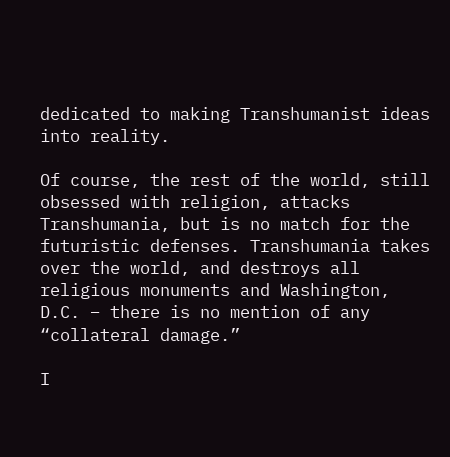dedicated to making Transhumanist ideas into reality.

Of course, the rest of the world, still obsessed with religion, attacks Transhumania, but is no match for the futuristic defenses. Transhumania takes over the world, and destroys all religious monuments and Washington, D.C. – there is no mention of any “collateral damage.”

I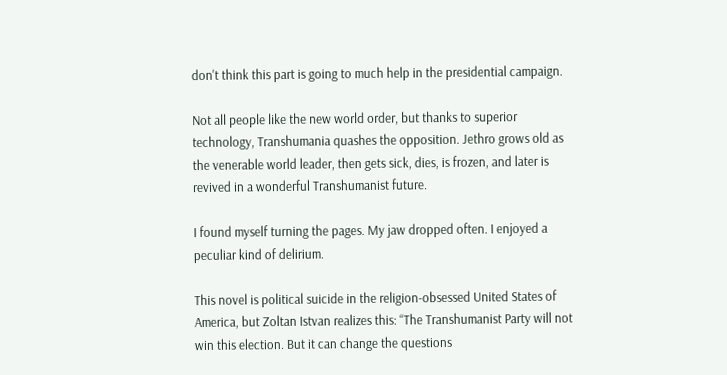don't think this part is going to much help in the presidential campaign.

Not all people like the new world order, but thanks to superior technology, Transhumania quashes the opposition. Jethro grows old as the venerable world leader, then gets sick, dies, is frozen, and later is revived in a wonderful Transhumanist future.

I found myself turning the pages. My jaw dropped often. I enjoyed a peculiar kind of delirium.

This novel is political suicide in the religion-obsessed United States of America, but Zoltan Istvan realizes this: “The Transhumanist Party will not win this election. But it can change the questions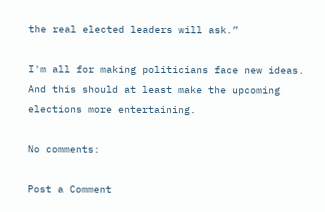the real elected leaders will ask.”

I'm all for making politicians face new ideas. And this should at least make the upcoming elections more entertaining.

No comments:

Post a Comment